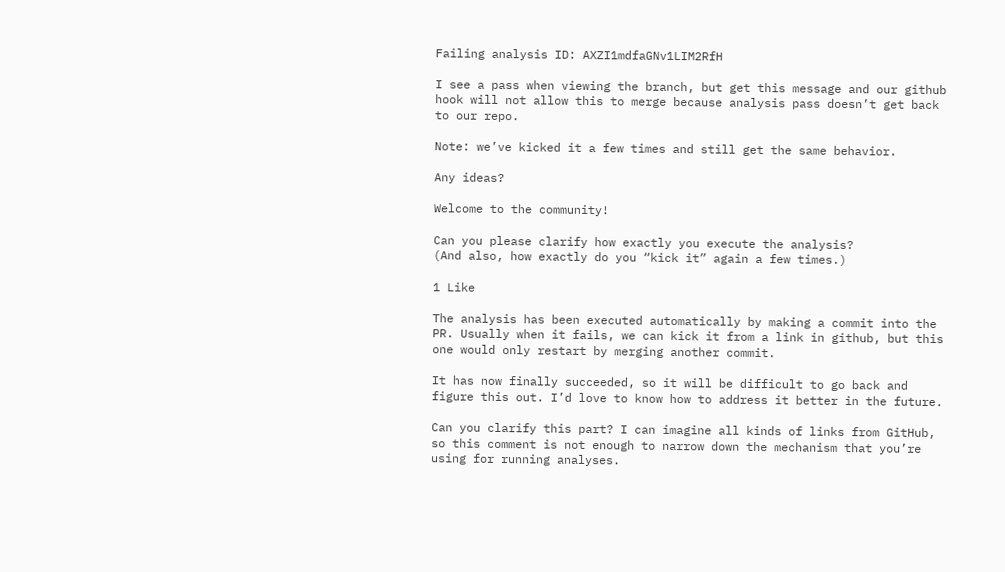Failing analysis ID: AXZI1mdfaGNv1LIM2RfH

I see a pass when viewing the branch, but get this message and our github hook will not allow this to merge because analysis pass doesn’t get back to our repo.

Note: we’ve kicked it a few times and still get the same behavior.

Any ideas?

Welcome to the community!

Can you please clarify how exactly you execute the analysis?
(And also, how exactly do you “kick it” again a few times.)

1 Like

The analysis has been executed automatically by making a commit into the PR. Usually when it fails, we can kick it from a link in github, but this one would only restart by merging another commit.

It has now finally succeeded, so it will be difficult to go back and figure this out. I’d love to know how to address it better in the future.

Can you clarify this part? I can imagine all kinds of links from GitHub, so this comment is not enough to narrow down the mechanism that you’re using for running analyses.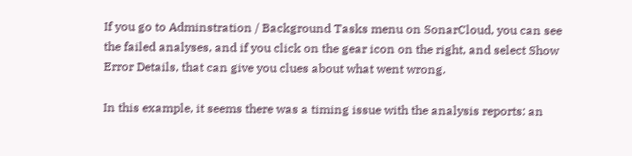If you go to Adminstration / Background Tasks menu on SonarCloud, you can see the failed analyses, and if you click on the gear icon on the right, and select Show Error Details, that can give you clues about what went wrong.

In this example, it seems there was a timing issue with the analysis reports: an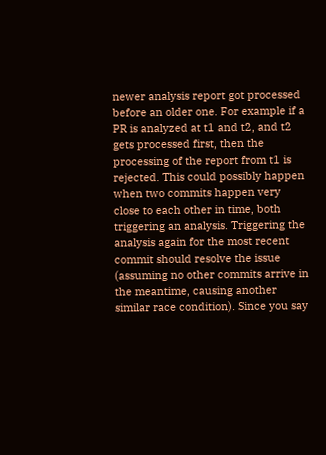newer analysis report got processed before an older one. For example if a PR is analyzed at t1 and t2, and t2 gets processed first, then the processing of the report from t1 is rejected. This could possibly happen when two commits happen very close to each other in time, both triggering an analysis. Triggering the analysis again for the most recent commit should resolve the issue (assuming no other commits arrive in the meantime, causing another similar race condition). Since you say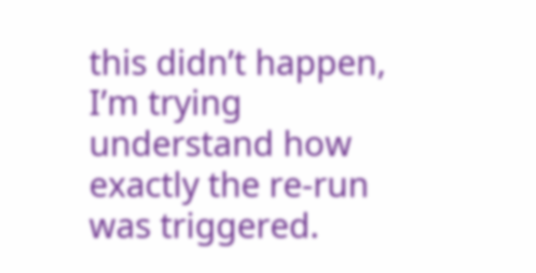this didn’t happen, I’m trying understand how exactly the re-run was triggered.